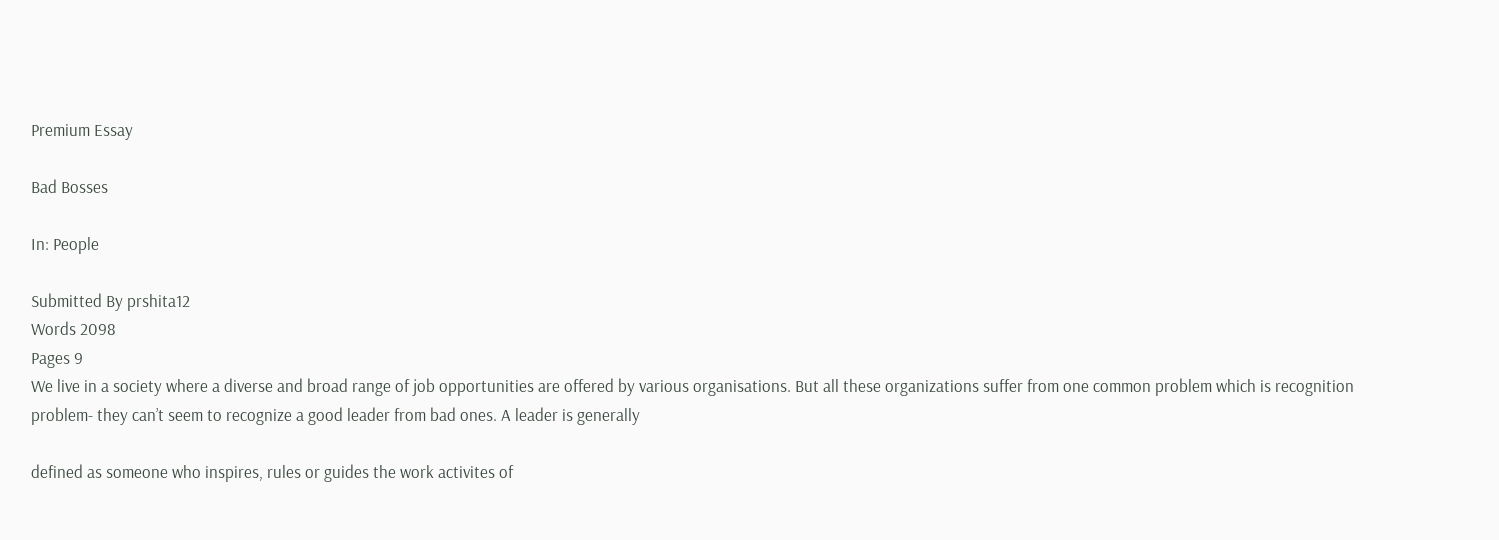Premium Essay

Bad Bosses

In: People

Submitted By prshita12
Words 2098
Pages 9
We live in a society where a diverse and broad range of job opportunities are offered by various organisations. But all these organizations suffer from one common problem which is recognition problem- they can’t seem to recognize a good leader from bad ones. A leader is generally

defined as someone who inspires, rules or guides the work activites of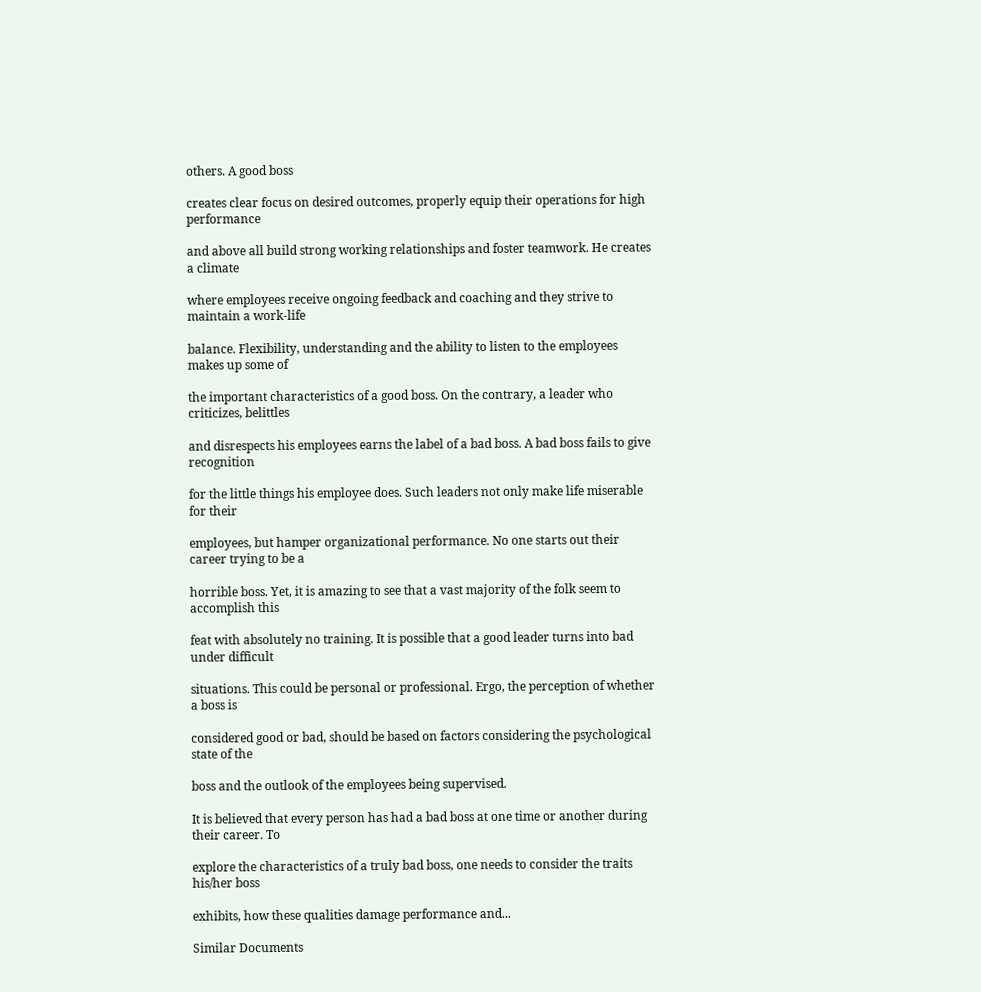others. A good boss

creates clear focus on desired outcomes, properly equip their operations for high performance

and above all build strong working relationships and foster teamwork. He creates a climate

where employees receive ongoing feedback and coaching and they strive to maintain a work-life

balance. Flexibility, understanding and the ability to listen to the employees makes up some of

the important characteristics of a good boss. On the contrary, a leader who criticizes, belittles

and disrespects his employees earns the label of a bad boss. A bad boss fails to give recognition

for the little things his employee does. Such leaders not only make life miserable for their

employees, but hamper organizational performance. No one starts out their career trying to be a

horrible boss. Yet, it is amazing to see that a vast majority of the folk seem to accomplish this

feat with absolutely no training. It is possible that a good leader turns into bad under difficult

situations. This could be personal or professional. Ergo, the perception of whether a boss is

considered good or bad, should be based on factors considering the psychological state of the

boss and the outlook of the employees being supervised.

It is believed that every person has had a bad boss at one time or another during their career. To

explore the characteristics of a truly bad boss, one needs to consider the traits his/her boss

exhibits, how these qualities damage performance and...

Similar Documents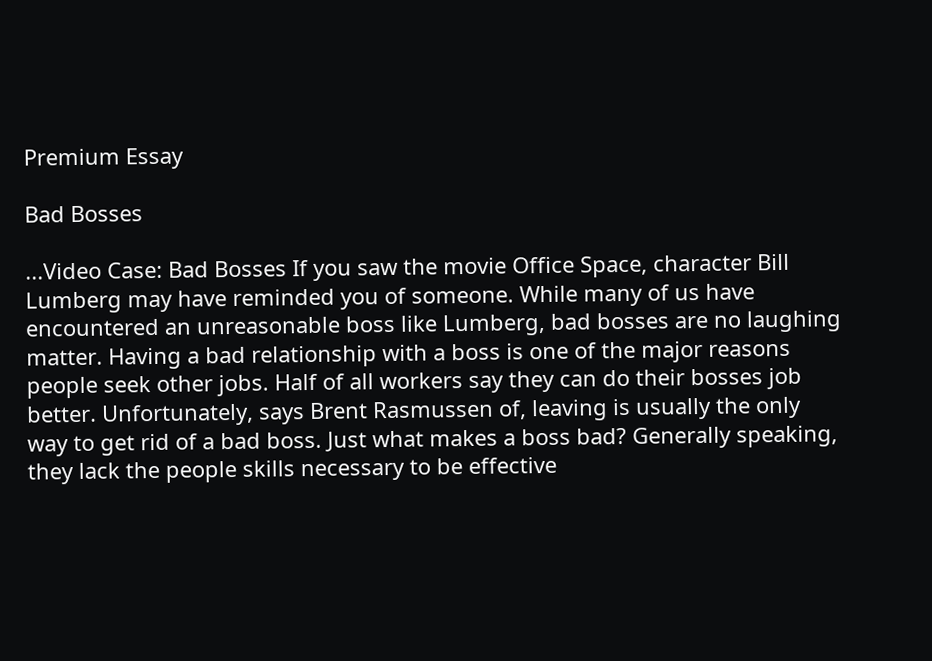Premium Essay

Bad Bosses

...Video Case: Bad Bosses If you saw the movie Office Space, character Bill Lumberg may have reminded you of someone. While many of us have encountered an unreasonable boss like Lumberg, bad bosses are no laughing matter. Having a bad relationship with a boss is one of the major reasons people seek other jobs. Half of all workers say they can do their bosses job better. Unfortunately, says Brent Rasmussen of, leaving is usually the only way to get rid of a bad boss. Just what makes a boss bad? Generally speaking, they lack the people skills necessary to be effective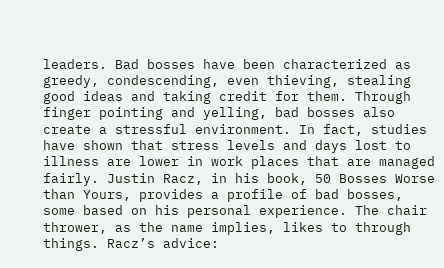leaders. Bad bosses have been characterized as greedy, condescending, even thieving, stealing good ideas and taking credit for them. Through finger pointing and yelling, bad bosses also create a stressful environment. In fact, studies have shown that stress levels and days lost to illness are lower in work places that are managed fairly. Justin Racz, in his book, 50 Bosses Worse than Yours, provides a profile of bad bosses, some based on his personal experience. The chair thrower, as the name implies, likes to through things. Racz’s advice: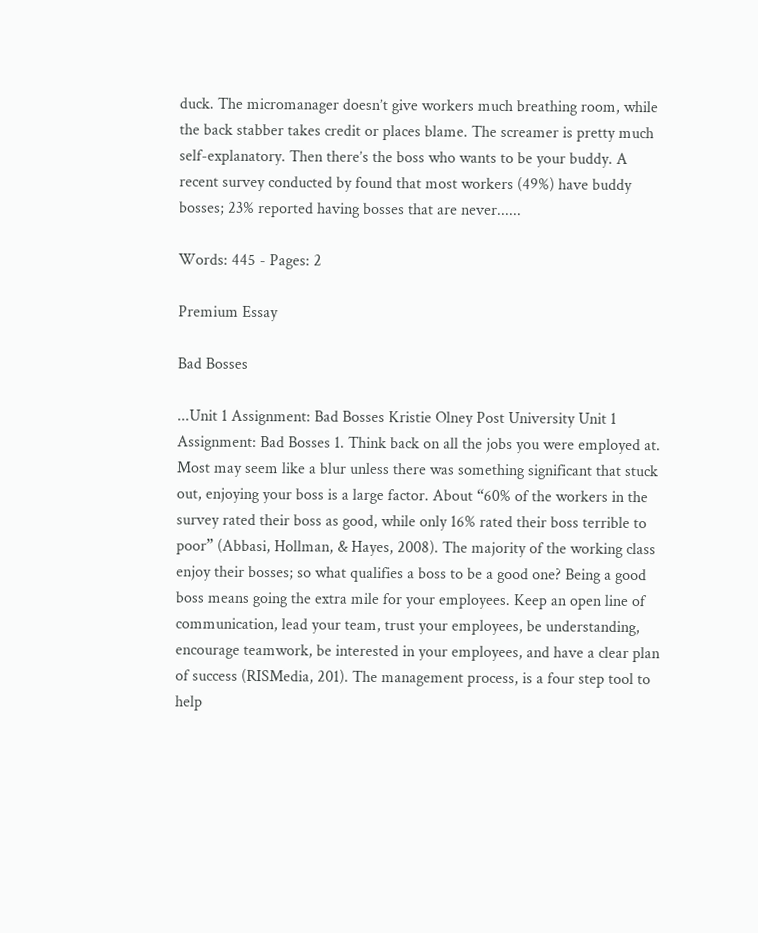duck. The micromanager doesn’t give workers much breathing room, while the back stabber takes credit or places blame. The screamer is pretty much self-explanatory. Then there’s the boss who wants to be your buddy. A recent survey conducted by found that most workers (49%) have buddy bosses; 23% reported having bosses that are never......

Words: 445 - Pages: 2

Premium Essay

Bad Bosses

...Unit 1 Assignment: Bad Bosses Kristie Olney Post University Unit 1 Assignment: Bad Bosses 1. Think back on all the jobs you were employed at. Most may seem like a blur unless there was something significant that stuck out, enjoying your boss is a large factor. About “60% of the workers in the survey rated their boss as good, while only 16% rated their boss terrible to poor” (Abbasi, Hollman, & Hayes, 2008). The majority of the working class enjoy their bosses; so what qualifies a boss to be a good one? Being a good boss means going the extra mile for your employees. Keep an open line of communication, lead your team, trust your employees, be understanding, encourage teamwork, be interested in your employees, and have a clear plan of success (RISMedia, 201). The management process, is a four step tool to help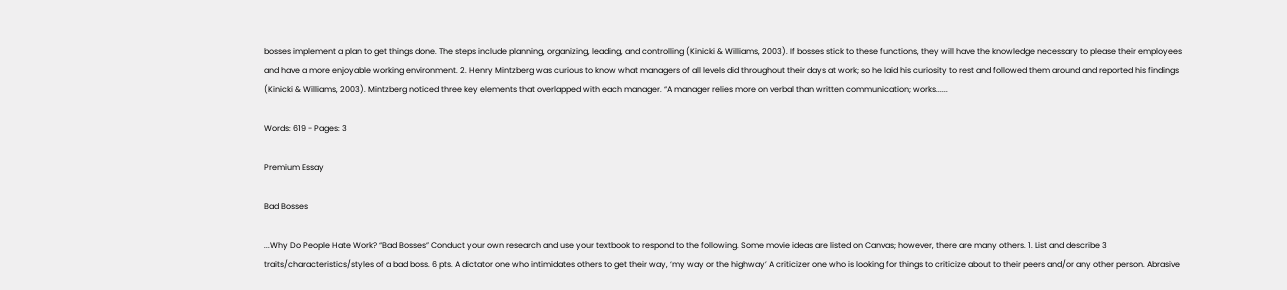bosses implement a plan to get things done. The steps include planning, organizing, leading, and controlling (Kinicki & Williams, 2003). If bosses stick to these functions, they will have the knowledge necessary to please their employees and have a more enjoyable working environment. 2. Henry Mintzberg was curious to know what managers of all levels did throughout their days at work; so he laid his curiosity to rest and followed them around and reported his findings (Kinicki & Williams, 2003). Mintzberg noticed three key elements that overlapped with each manager. “A manager relies more on verbal than written communication; works......

Words: 619 - Pages: 3

Premium Essay

Bad Bosses

...Why Do People Hate Work? “Bad Bosses” Conduct your own research and use your textbook to respond to the following. Some movie ideas are listed on Canvas; however, there are many others. 1. List and describe 3 traits/characteristics/styles of a bad boss. 6 pts. A dictator one who intimidates others to get their way, ‘my way or the highway’ A criticizer one who is looking for things to criticize about to their peers and/or any other person. Abrasive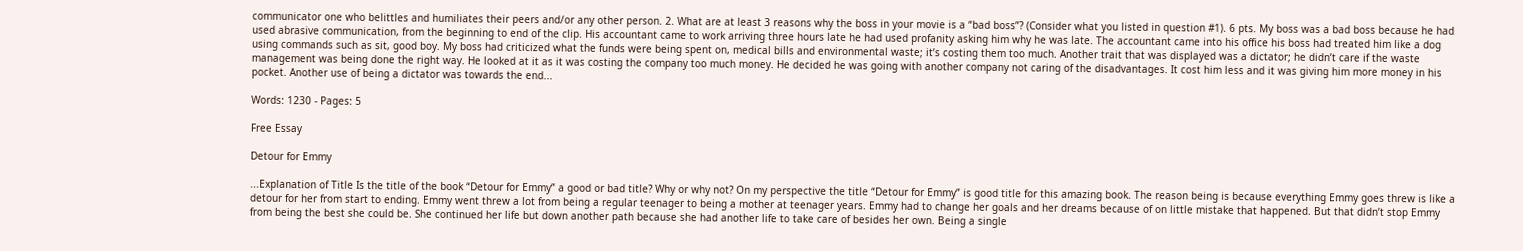communicator one who belittles and humiliates their peers and/or any other person. 2. What are at least 3 reasons why the boss in your movie is a “bad boss”? (Consider what you listed in question #1). 6 pts. My boss was a bad boss because he had used abrasive communication, from the beginning to end of the clip. His accountant came to work arriving three hours late he had used profanity asking him why he was late. The accountant came into his office his boss had treated him like a dog using commands such as sit, good boy. My boss had criticized what the funds were being spent on, medical bills and environmental waste; it’s costing them too much. Another trait that was displayed was a dictator; he didn’t care if the waste management was being done the right way. He looked at it as it was costing the company too much money. He decided he was going with another company not caring of the disadvantages. It cost him less and it was giving him more money in his pocket. Another use of being a dictator was towards the end...

Words: 1230 - Pages: 5

Free Essay

Detour for Emmy

...Explanation of Title Is the title of the book “Detour for Emmy” a good or bad title? Why or why not? On my perspective the title “Detour for Emmy” is good title for this amazing book. The reason being is because everything Emmy goes threw is like a detour for her from start to ending. Emmy went threw a lot from being a regular teenager to being a mother at teenager years. Emmy had to change her goals and her dreams because of on little mistake that happened. But that didn’t stop Emmy from being the best she could be. She continued her life but down another path because she had another life to take care of besides her own. Being a single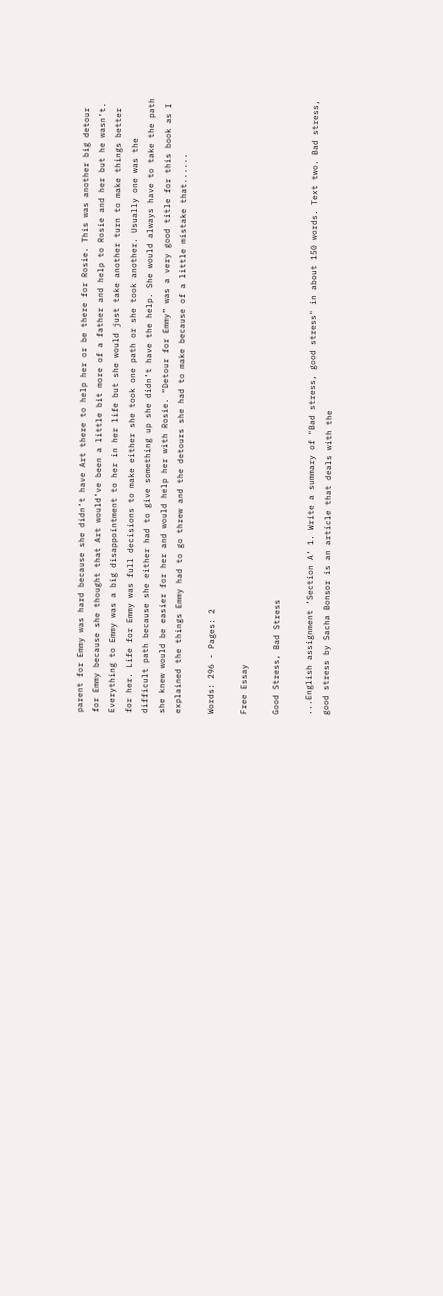parent for Emmy was hard because she didn’t have Art there to help her or be there for Rosie. This was another big detour for Emmy because she thought that Art would’ve been a little bit more of a father and help to Rosie and her but he wasn’t. Everything to Emmy was a big disappointment to her in her life but she would just take another turn to make things better for her. Life for Emmy was full decisions to make either she took one path or she took another. Usually one was the difficult path because she either had to give something up she didn’t have the help. She would always have to take the path she knew would be easier for her and would help her with Rosie. “Detour for Emmy” was a very good title for this book as I explained the things Emmy had to go threw and the detours she had to make because of a little mistake that......

Words: 296 - Pages: 2

Free Essay

Good Stress, Bad Stress

...English assignment ’Section A’ 1. Write a summary of "Bad stress, good stress" in about 150 words. Text two. Bad stress, good stress by Sacha Bonsor is an article that deals with the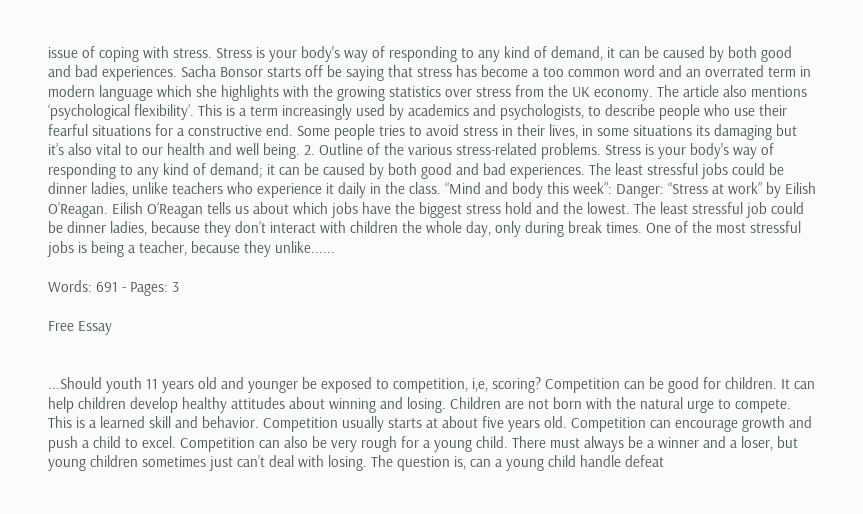issue of coping with stress. Stress is your body's way of responding to any kind of demand, it can be caused by both good and bad experiences. Sacha Bonsor starts off be saying that stress has become a too common word and an overrated term in modern language which she highlights with the growing statistics over stress from the UK economy. The article also mentions ‘psychological flexibility’. This is a term increasingly used by academics and psychologists, to describe people who use their fearful situations for a constructive end. Some people tries to avoid stress in their lives, in some situations its damaging but it’s also vital to our health and well being. 2. Outline of the various stress-related problems. Stress is your body's way of responding to any kind of demand; it can be caused by both good and bad experiences. The least stressful jobs could be dinner ladies, unlike teachers who experience it daily in the class. “Mind and body this week”: Danger: “Stress at work” by Eilish O’Reagan. Eilish O’Reagan tells us about which jobs have the biggest stress hold and the lowest. The least stressful job could be dinner ladies, because they don’t interact with children the whole day, only during break times. One of the most stressful jobs is being a teacher, because they unlike......

Words: 691 - Pages: 3

Free Essay


...Should youth 11 years old and younger be exposed to competition, i,e, scoring? Competition can be good for children. It can help children develop healthy attitudes about winning and losing. Children are not born with the natural urge to compete. This is a learned skill and behavior. Competition usually starts at about five years old. Competition can encourage growth and push a child to excel. Competition can also be very rough for a young child. There must always be a winner and a loser, but young children sometimes just can’t deal with losing. The question is, can a young child handle defeat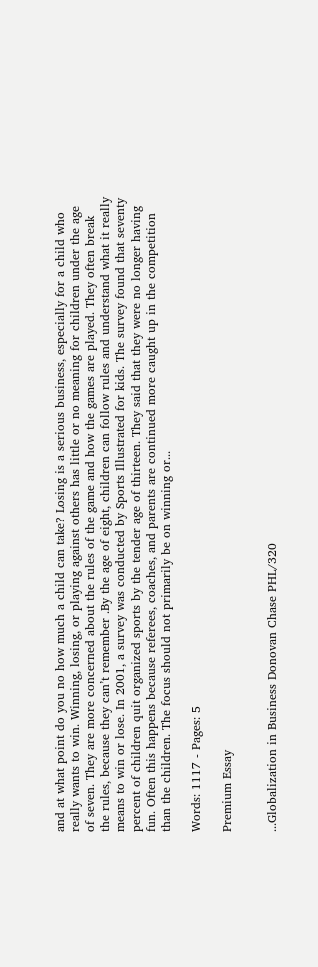and at what point do you no how much a child can take? Losing is a serious business, especially for a child who really wants to win. Winning, losing, or playing against others has little or no meaning for children under the age of seven. They are more concerned about the rules of the game and how the games are played. They often break the rules, because they can’t remember .By the age of eight, children can follow rules and understand what it really means to win or lose. In 2001, a survey was conducted by Sports Illustrated for kids. The survey found that seventy percent of children quit organized sports by the tender age of thirteen. They said that they were no longer having fun. Often this happens because referees, coaches, and parents are continued more caught up in the competition than the children. The focus should not primarily be on winning or...

Words: 1117 - Pages: 5

Premium Essay


...Globalization in Business Donovan Chase PHL/320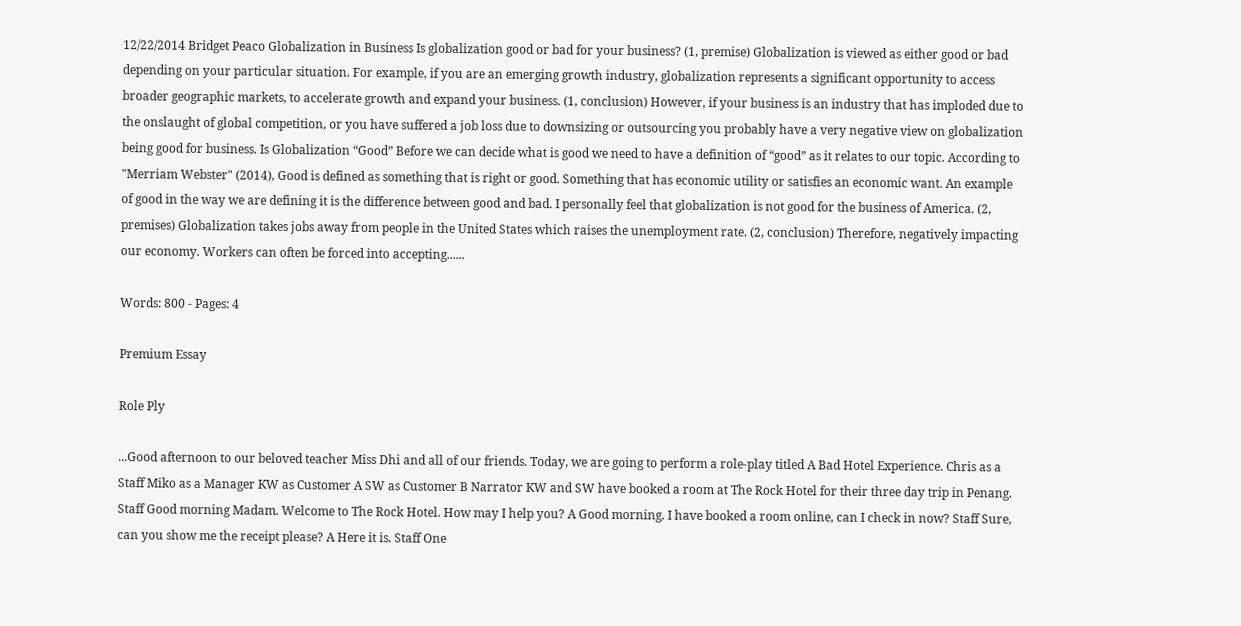12/22/2014 Bridget Peaco Globalization in Business Is globalization good or bad for your business? (1, premise) Globalization is viewed as either good or bad depending on your particular situation. For example, if you are an emerging growth industry, globalization represents a significant opportunity to access broader geographic markets, to accelerate growth and expand your business. (1, conclusion) However, if your business is an industry that has imploded due to the onslaught of global competition, or you have suffered a job loss due to downsizing or outsourcing you probably have a very negative view on globalization being good for business. Is Globalization “Good” Before we can decide what is good we need to have a definition of “good” as it relates to our topic. According to "Merriam Webster" (2014), Good is defined as something that is right or good. Something that has economic utility or satisfies an economic want. An example of good in the way we are defining it is the difference between good and bad. I personally feel that globalization is not good for the business of America. (2, premises) Globalization takes jobs away from people in the United States which raises the unemployment rate. (2, conclusion) Therefore, negatively impacting our economy. Workers can often be forced into accepting......

Words: 800 - Pages: 4

Premium Essay

Role Ply

...Good afternoon to our beloved teacher Miss Dhi and all of our friends. Today, we are going to perform a role-play titled A Bad Hotel Experience. Chris as a Staff Miko as a Manager KW as Customer A SW as Customer B Narrator KW and SW have booked a room at The Rock Hotel for their three day trip in Penang. Staff Good morning Madam. Welcome to The Rock Hotel. How may I help you? A Good morning. I have booked a room online, can I check in now? Staff Sure, can you show me the receipt please? A Here it is. Staff One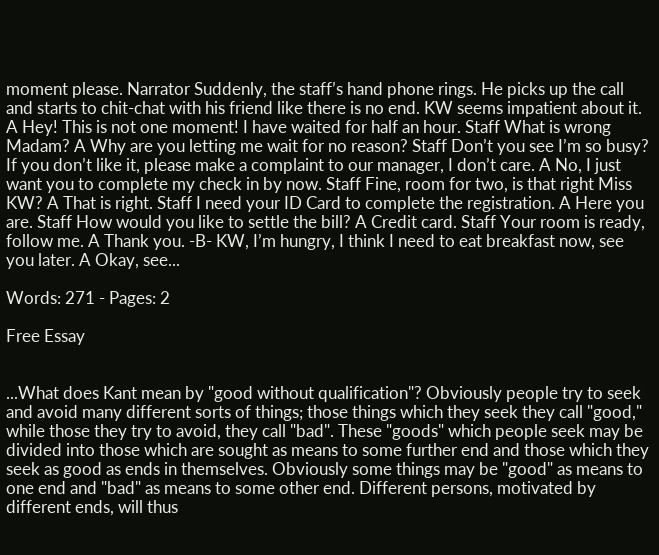moment please. Narrator Suddenly, the staff’s hand phone rings. He picks up the call and starts to chit-chat with his friend like there is no end. KW seems impatient about it. A Hey! This is not one moment! I have waited for half an hour. Staff What is wrong Madam? A Why are you letting me wait for no reason? Staff Don’t you see I’m so busy? If you don’t like it, please make a complaint to our manager, I don’t care. A No, I just want you to complete my check in by now. Staff Fine, room for two, is that right Miss KW? A That is right. Staff I need your ID Card to complete the registration. A Here you are. Staff How would you like to settle the bill? A Credit card. Staff Your room is ready, follow me. A Thank you. -B- KW, I’m hungry, I think I need to eat breakfast now, see you later. A Okay, see...

Words: 271 - Pages: 2

Free Essay


...What does Kant mean by "good without qualification"? Obviously people try to seek and avoid many different sorts of things; those things which they seek they call "good," while those they try to avoid, they call "bad". These "goods" which people seek may be divided into those which are sought as means to some further end and those which they seek as good as ends in themselves. Obviously some things may be "good" as means to one end and "bad" as means to some other end. Different persons, motivated by different ends, will thus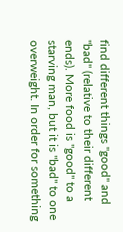find different things "good" and "bad" (relative to their different ends). More food is "good" to a starving man, but it is "bad" to one overweight. In order for something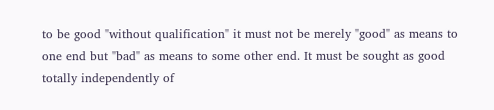to be good "without qualification" it must not be merely "good" as means to one end but "bad" as means to some other end. It must be sought as good totally independently of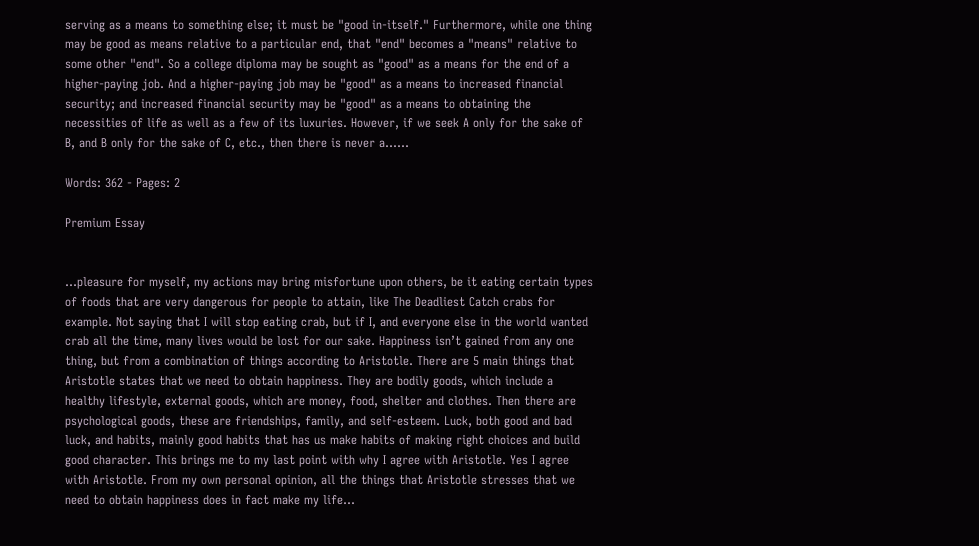serving as a means to something else; it must be "good in-itself." Furthermore, while one thing may be good as means relative to a particular end, that "end" becomes a "means" relative to some other "end". So a college diploma may be sought as "good" as a means for the end of a higher-paying job. And a higher-paying job may be "good" as a means to increased financial security; and increased financial security may be "good" as a means to obtaining the necessities of life as well as a few of its luxuries. However, if we seek A only for the sake of B, and B only for the sake of C, etc., then there is never a......

Words: 362 - Pages: 2

Premium Essay


...pleasure for myself, my actions may bring misfortune upon others, be it eating certain types of foods that are very dangerous for people to attain, like The Deadliest Catch crabs for example. Not saying that I will stop eating crab, but if I, and everyone else in the world wanted crab all the time, many lives would be lost for our sake. Happiness isn’t gained from any one thing, but from a combination of things according to Aristotle. There are 5 main things that Aristotle states that we need to obtain happiness. They are bodily goods, which include a healthy lifestyle, external goods, which are money, food, shelter and clothes. Then there are psychological goods, these are friendships, family, and self-esteem. Luck, both good and bad luck, and habits, mainly good habits that has us make habits of making right choices and build good character. This brings me to my last point with why I agree with Aristotle. Yes I agree with Aristotle. From my own personal opinion, all the things that Aristotle stresses that we need to obtain happiness does in fact make my life...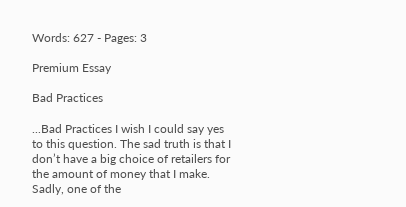Words: 627 - Pages: 3

Premium Essay

Bad Practices

...Bad Practices I wish I could say yes to this question. The sad truth is that I don’t have a big choice of retailers for the amount of money that I make. Sadly, one of the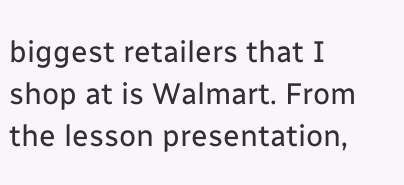biggest retailers that I shop at is Walmart. From the lesson presentation,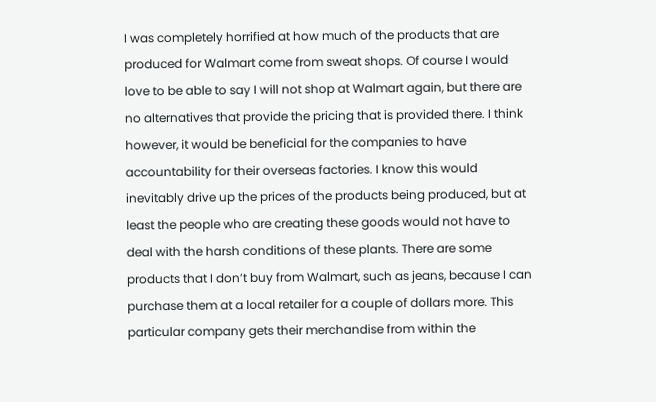I was completely horrified at how much of the products that are produced for Walmart come from sweat shops. Of course I would love to be able to say I will not shop at Walmart again, but there are no alternatives that provide the pricing that is provided there. I think however, it would be beneficial for the companies to have accountability for their overseas factories. I know this would inevitably drive up the prices of the products being produced, but at least the people who are creating these goods would not have to deal with the harsh conditions of these plants. There are some products that I don’t buy from Walmart, such as jeans, because I can purchase them at a local retailer for a couple of dollars more. This particular company gets their merchandise from within the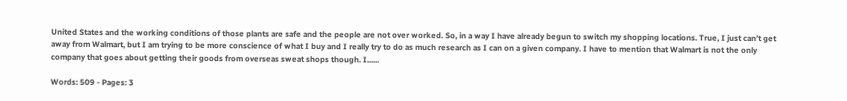United States and the working conditions of those plants are safe and the people are not over worked. So, in a way I have already begun to switch my shopping locations. True, I just can’t get away from Walmart, but I am trying to be more conscience of what I buy and I really try to do as much research as I can on a given company. I have to mention that Walmart is not the only company that goes about getting their goods from overseas sweat shops though. I......

Words: 509 - Pages: 3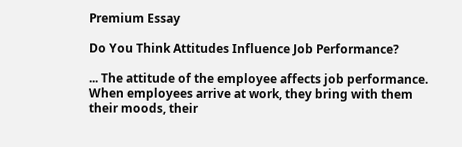Premium Essay

Do You Think Attitudes Influence Job Performance?

... The attitude of the employee affects job performance. When employees arrive at work, they bring with them their moods, their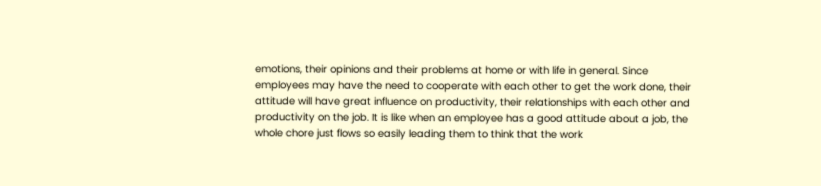emotions, their opinions and their problems at home or with life in general. Since employees may have the need to cooperate with each other to get the work done, their attitude will have great influence on productivity, their relationships with each other and productivity on the job. It is like when an employee has a good attitude about a job, the whole chore just flows so easily leading them to think that the work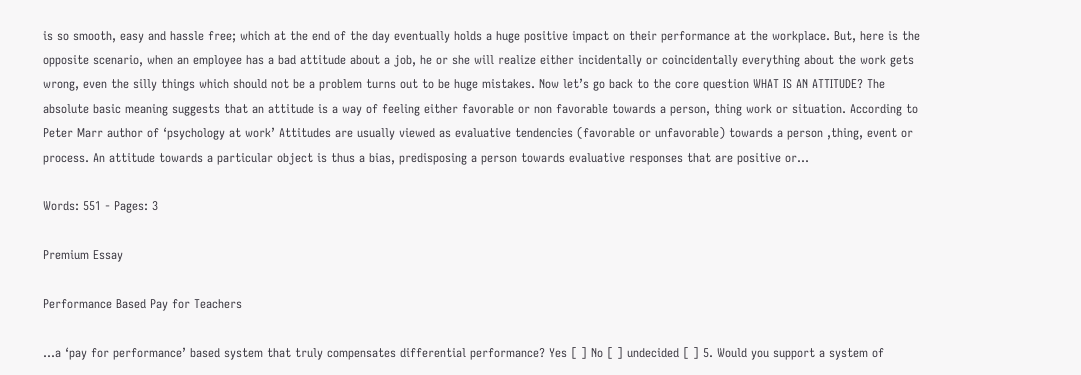is so smooth, easy and hassle free; which at the end of the day eventually holds a huge positive impact on their performance at the workplace. But, here is the opposite scenario, when an employee has a bad attitude about a job, he or she will realize either incidentally or coincidentally everything about the work gets wrong, even the silly things which should not be a problem turns out to be huge mistakes. Now let’s go back to the core question WHAT IS AN ATTITUDE? The absolute basic meaning suggests that an attitude is a way of feeling either favorable or non favorable towards a person, thing work or situation. According to Peter Marr author of ‘psychology at work’ Attitudes are usually viewed as evaluative tendencies (favorable or unfavorable) towards a person ,thing, event or process. An attitude towards a particular object is thus a bias, predisposing a person towards evaluative responses that are positive or...

Words: 551 - Pages: 3

Premium Essay

Performance Based Pay for Teachers

...a ‘pay for performance’ based system that truly compensates differential performance? Yes [ ] No [ ] undecided [ ] 5. Would you support a system of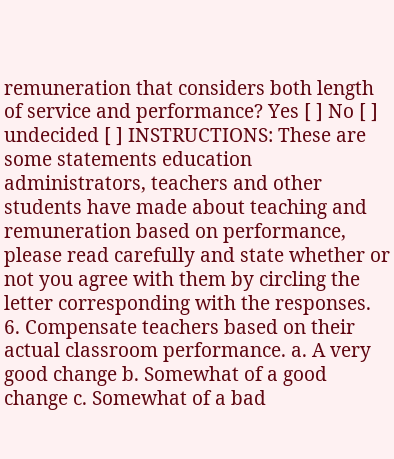remuneration that considers both length of service and performance? Yes [ ] No [ ] undecided [ ] INSTRUCTIONS: These are some statements education administrators, teachers and other students have made about teaching and remuneration based on performance, please read carefully and state whether or not you agree with them by circling the letter corresponding with the responses. 6. Compensate teachers based on their actual classroom performance. a. A very good change b. Somewhat of a good change c. Somewhat of a bad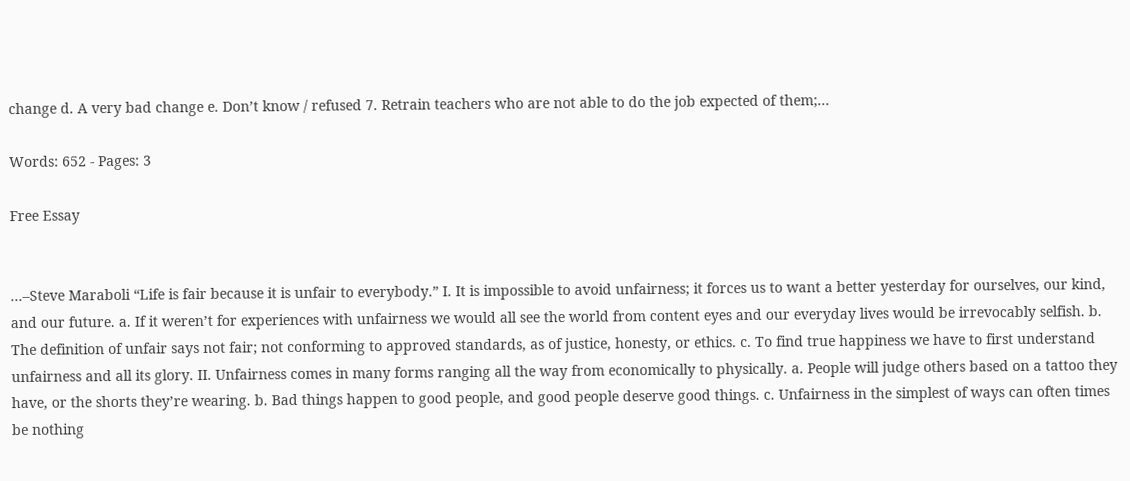change d. A very bad change e. Don’t know / refused 7. Retrain teachers who are not able to do the job expected of them;...

Words: 652 - Pages: 3

Free Essay


...–Steve Maraboli “Life is fair because it is unfair to everybody.” I. It is impossible to avoid unfairness; it forces us to want a better yesterday for ourselves, our kind, and our future. a. If it weren’t for experiences with unfairness we would all see the world from content eyes and our everyday lives would be irrevocably selfish. b. The definition of unfair says not fair; not conforming to approved standards, as of justice, honesty, or ethics. c. To find true happiness we have to first understand unfairness and all its glory. II. Unfairness comes in many forms ranging all the way from economically to physically. a. People will judge others based on a tattoo they have, or the shorts they’re wearing. b. Bad things happen to good people, and good people deserve good things. c. Unfairness in the simplest of ways can often times be nothing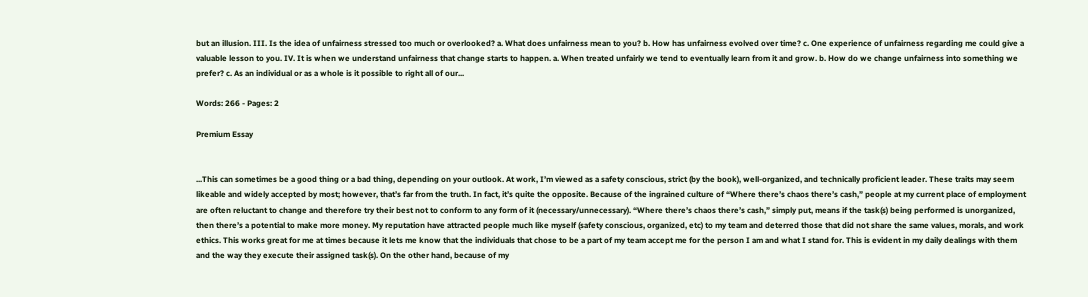but an illusion. III. Is the idea of unfairness stressed too much or overlooked? a. What does unfairness mean to you? b. How has unfairness evolved over time? c. One experience of unfairness regarding me could give a valuable lesson to you. IV. It is when we understand unfairness that change starts to happen. a. When treated unfairly we tend to eventually learn from it and grow. b. How do we change unfairness into something we prefer? c. As an individual or as a whole is it possible to right all of our...

Words: 266 - Pages: 2

Premium Essay


...This can sometimes be a good thing or a bad thing, depending on your outlook. At work, I’m viewed as a safety conscious, strict (by the book), well-organized, and technically proficient leader. These traits may seem likeable and widely accepted by most; however, that’s far from the truth. In fact, it’s quite the opposite. Because of the ingrained culture of “Where there’s chaos there’s cash,” people at my current place of employment are often reluctant to change and therefore try their best not to conform to any form of it (necessary/unnecessary). “Where there’s chaos there’s cash,” simply put, means if the task(s) being performed is unorganized, then there’s a potential to make more money. My reputation have attracted people much like myself (safety conscious, organized, etc) to my team and deterred those that did not share the same values, morals, and work ethics. This works great for me at times because it lets me know that the individuals that chose to be a part of my team accept me for the person I am and what I stand for. This is evident in my daily dealings with them and the way they execute their assigned task(s). On the other hand, because of my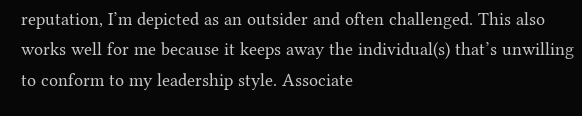reputation, I’m depicted as an outsider and often challenged. This also works well for me because it keeps away the individual(s) that’s unwilling to conform to my leadership style. Associate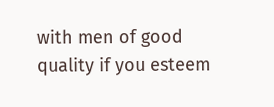with men of good quality if you esteem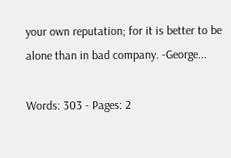your own reputation; for it is better to be alone than in bad company. -George...

Words: 303 - Pages: 2